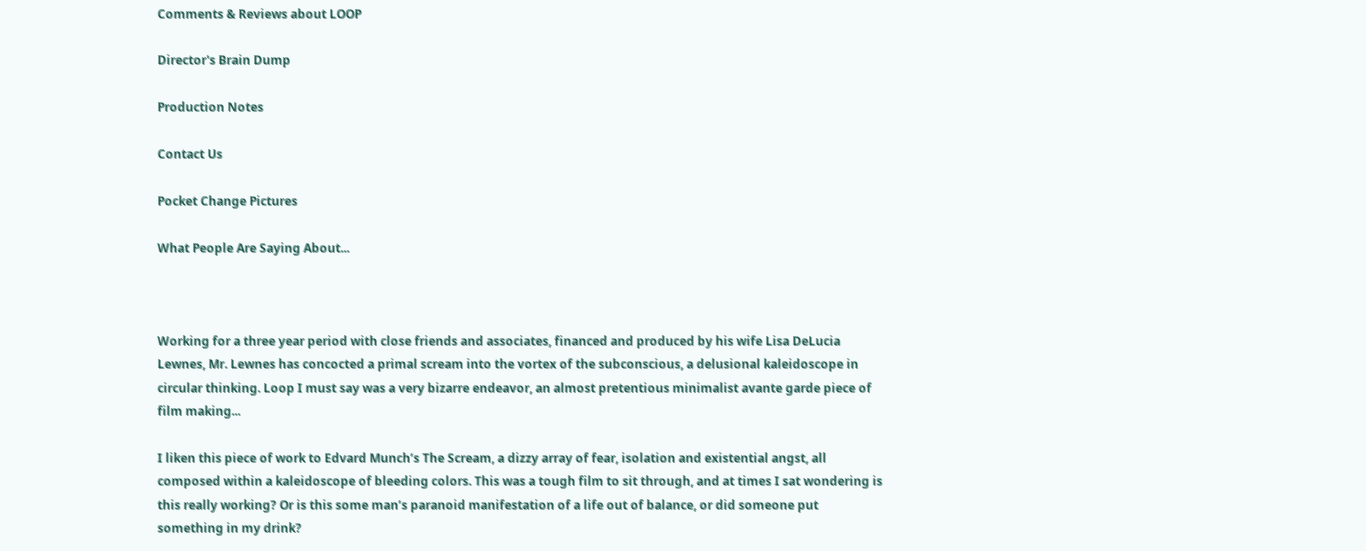Comments & Reviews about LOOP

Director's Brain Dump

Production Notes

Contact Us

Pocket Change Pictures

What People Are Saying About...



Working for a three year period with close friends and associates, financed and produced by his wife Lisa DeLucia Lewnes, Mr. Lewnes has concocted a primal scream into the vortex of the subconscious, a delusional kaleidoscope in circular thinking. Loop I must say was a very bizarre endeavor, an almost pretentious minimalist avante garde piece of film making...

I liken this piece of work to Edvard Munch’s The Scream, a dizzy array of fear, isolation and existential angst, all composed within a kaleidoscope of bleeding colors. This was a tough film to sit through, and at times I sat wondering is this really working? Or is this some man’s paranoid manifestation of a life out of balance, or did someone put something in my drink?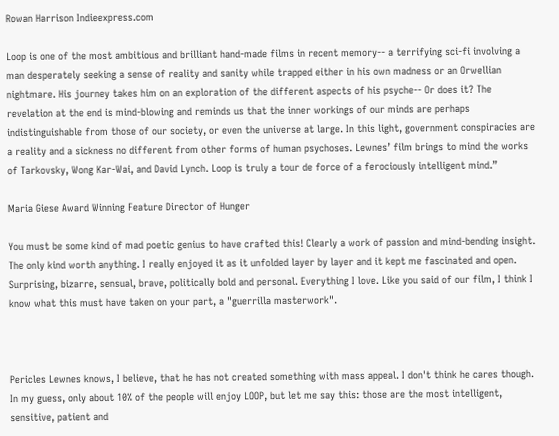Rowan Harrison Indieexpress.com

Loop is one of the most ambitious and brilliant hand-made films in recent memory-- a terrifying sci-fi involving a man desperately seeking a sense of reality and sanity while trapped either in his own madness or an Orwellian nightmare. His journey takes him on an exploration of the different aspects of his psyche-- Or does it? The revelation at the end is mind-blowing and reminds us that the inner workings of our minds are perhaps indistinguishable from those of our society, or even the universe at large. In this light, government conspiracies are a reality and a sickness no different from other forms of human psychoses. Lewnes’ film brings to mind the works of Tarkovsky, Wong Kar-Wai, and David Lynch. Loop is truly a tour de force of a ferociously intelligent mind.”

Maria Giese Award Winning Feature Director of Hunger

You must be some kind of mad poetic genius to have crafted this! Clearly a work of passion and mind-bending insight. The only kind worth anything. I really enjoyed it as it unfolded layer by layer and it kept me fascinated and open. Surprising, bizarre, sensual, brave, politically bold and personal. Everything I love. Like you said of our film, I think I know what this must have taken on your part, a "guerrilla masterwork".



Pericles Lewnes knows, I believe, that he has not created something with mass appeal. I don't think he cares though. In my guess, only about 10% of the people will enjoy LOOP, but let me say this: those are the most intelligent, sensitive, patient and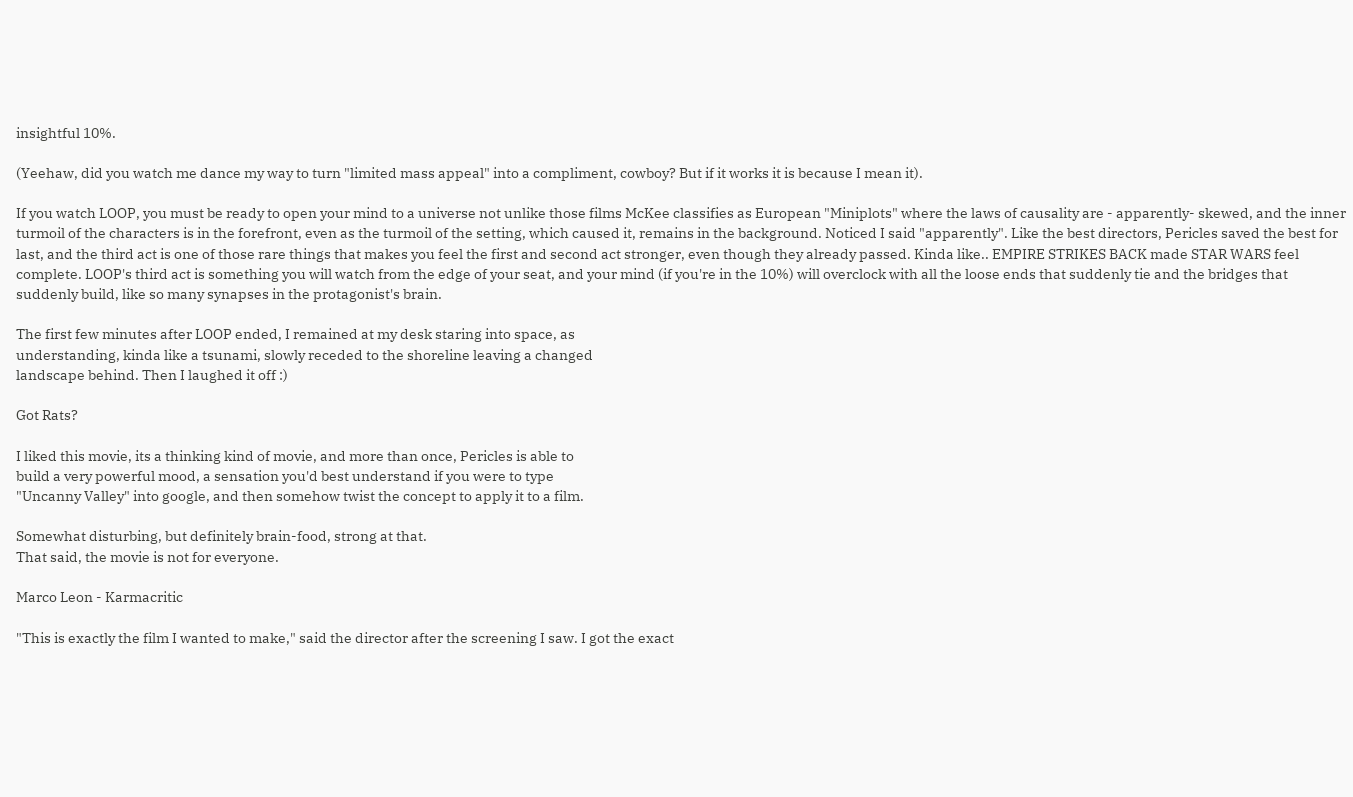insightful 10%.

(Yeehaw, did you watch me dance my way to turn "limited mass appeal" into a compliment, cowboy? But if it works it is because I mean it).

If you watch LOOP, you must be ready to open your mind to a universe not unlike those films McKee classifies as European "Miniplots" where the laws of causality are - apparently- skewed, and the inner turmoil of the characters is in the forefront, even as the turmoil of the setting, which caused it, remains in the background. Noticed I said "apparently". Like the best directors, Pericles saved the best for last, and the third act is one of those rare things that makes you feel the first and second act stronger, even though they already passed. Kinda like.. EMPIRE STRIKES BACK made STAR WARS feel complete. LOOP's third act is something you will watch from the edge of your seat, and your mind (if you're in the 10%) will overclock with all the loose ends that suddenly tie and the bridges that suddenly build, like so many synapses in the protagonist's brain.

The first few minutes after LOOP ended, I remained at my desk staring into space, as
understanding, kinda like a tsunami, slowly receded to the shoreline leaving a changed
landscape behind. Then I laughed it off :)

Got Rats?

I liked this movie, its a thinking kind of movie, and more than once, Pericles is able to
build a very powerful mood, a sensation you'd best understand if you were to type
"Uncanny Valley" into google, and then somehow twist the concept to apply it to a film.

Somewhat disturbing, but definitely brain-food, strong at that.
That said, the movie is not for everyone.

Marco Leon - Karmacritic

"This is exactly the film I wanted to make," said the director after the screening I saw. I got the exact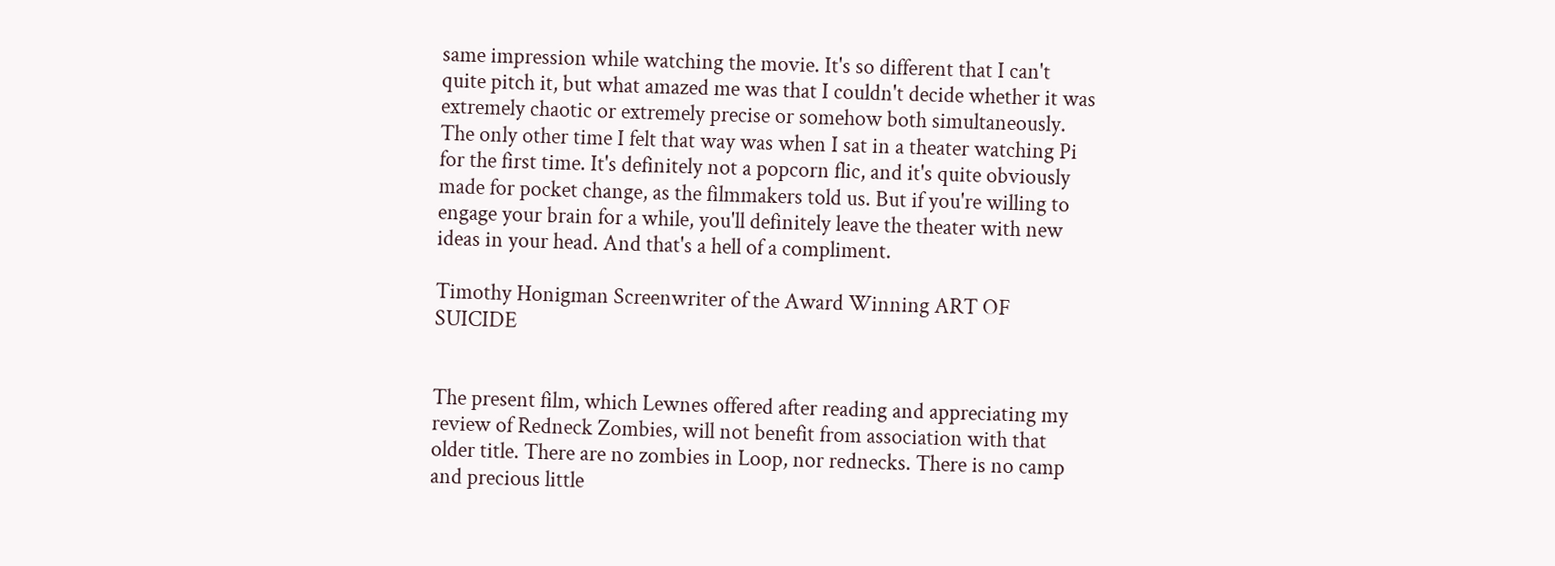same impression while watching the movie. It's so different that I can't quite pitch it, but what amazed me was that I couldn't decide whether it was extremely chaotic or extremely precise or somehow both simultaneously. The only other time I felt that way was when I sat in a theater watching Pi for the first time. It's definitely not a popcorn flic, and it's quite obviously made for pocket change, as the filmmakers told us. But if you're willing to engage your brain for a while, you'll definitely leave the theater with new ideas in your head. And that's a hell of a compliment.

Timothy Honigman Screenwriter of the Award Winning ART OF SUICIDE


The present film, which Lewnes offered after reading and appreciating my review of Redneck Zombies, will not benefit from association with that older title. There are no zombies in Loop, nor rednecks. There is no camp and precious little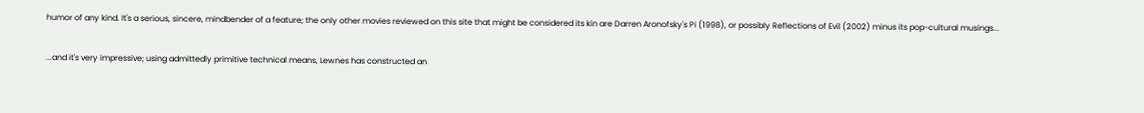humor of any kind. It's a serious, sincere, mindbender of a feature; the only other movies reviewed on this site that might be considered its kin are Darren Aronofsky's Pi (1998), or possibly Reflections of Evil (2002) minus its pop-cultural musings...

...and it's very impressive; using admittedly primitive technical means, Lewnes has constructed an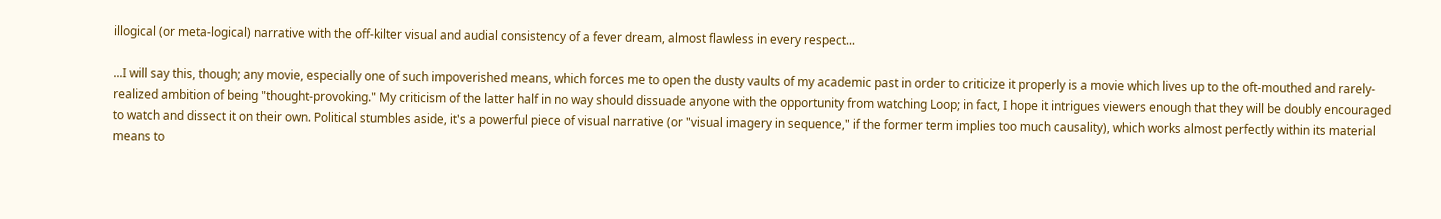illogical (or meta-logical) narrative with the off-kilter visual and audial consistency of a fever dream, almost flawless in every respect...

...I will say this, though; any movie, especially one of such impoverished means, which forces me to open the dusty vaults of my academic past in order to criticize it properly is a movie which lives up to the oft-mouthed and rarely-realized ambition of being "thought-provoking." My criticism of the latter half in no way should dissuade anyone with the opportunity from watching Loop; in fact, I hope it intrigues viewers enough that they will be doubly encouraged to watch and dissect it on their own. Political stumbles aside, it's a powerful piece of visual narrative (or "visual imagery in sequence," if the former term implies too much causality), which works almost perfectly within its material means to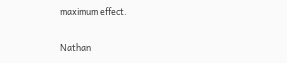maximum effect.

Nathan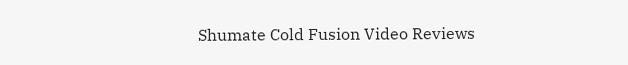Shumate Cold Fusion Video Reviews